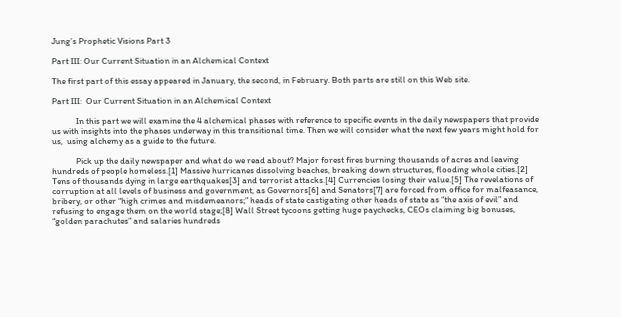Jung’s Prophetic Visions Part 3

Part III: Our Current Situation in an Alchemical Context

The first part of this essay appeared in January, the second, in February. Both parts are still on this Web site.

Part III:  Our Current Situation in an Alchemical Context

            In this part we will examine the 4 alchemical phases with reference to specific events in the daily newspapers that provide us with insights into the phases underway in this transitional time. Then we will consider what the next few years might hold for us,  using alchemy as a guide to the future.

            Pick up the daily newspaper and what do we read about? Major forest fires burning thousands of acres and leaving hundreds of people homeless.[1] Massive hurricanes dissolving beaches, breaking down structures, flooding whole cities.[2] Tens of thousands dying in large earthquakes[3] and terrorist attacks.[4] Currencies losing their value.[5] The revelations of corruption at all levels of business and government, as Governors[6] and Senators[7] are forced from office for malfeasance, bribery, or other “high crimes and misdemeanors;” heads of state castigating other heads of state as “the axis of evil” and refusing to engage them on the world stage;[8] Wall Street tycoons getting huge paychecks, CEOs claiming big bonuses, “golden parachutes” and salaries hundreds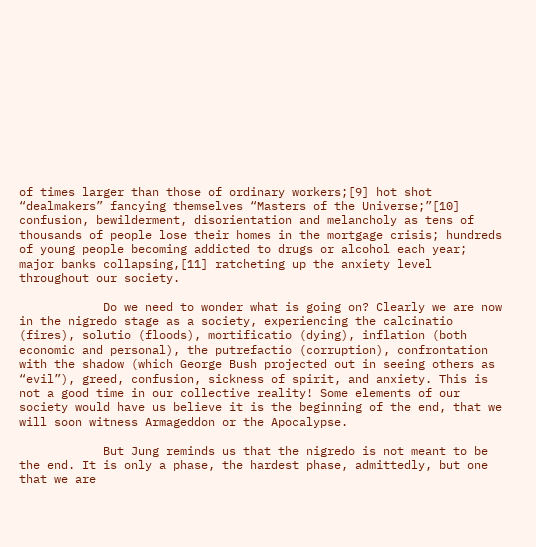of times larger than those of ordinary workers;[9] hot shot “dealmakers” fancying themselves “Masters of the Universe;”[10] confusion, bewilderment, disorientation and melancholy as tens of thousands of people lose their homes in the mortgage crisis; hundreds of young people becoming addicted to drugs or alcohol each year; major banks collapsing,[11] ratcheting up the anxiety level throughout our society.

            Do we need to wonder what is going on? Clearly we are now in the nigredo stage as a society, experiencing the calcinatio (fires), solutio (floods), mortificatio (dying), inflation (both economic and personal), the putrefactio (corruption), confrontation with the shadow (which George Bush projected out in seeing others as “evil”), greed, confusion, sickness of spirit, and anxiety. This is not a good time in our collective reality! Some elements of our society would have us believe it is the beginning of the end, that we will soon witness Armageddon or the Apocalypse.

            But Jung reminds us that the nigredo is not meant to be the end. It is only a phase, the hardest phase, admittedly, but one that we are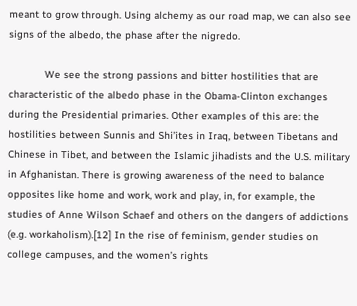meant to grow through. Using alchemy as our road map, we can also see signs of the albedo, the phase after the nigredo.

            We see the strong passions and bitter hostilities that are characteristic of the albedo phase in the Obama-Clinton exchanges during the Presidential primaries. Other examples of this are: the hostilities between Sunnis and Shi’ites in Iraq, between Tibetans and Chinese in Tibet, and between the Islamic jihadists and the U.S. military in Afghanistan. There is growing awareness of the need to balance opposites like home and work, work and play, in, for example, the studies of Anne Wilson Schaef and others on the dangers of addictions (e.g. workaholism).[12] In the rise of feminism, gender studies on college campuses, and the women’s rights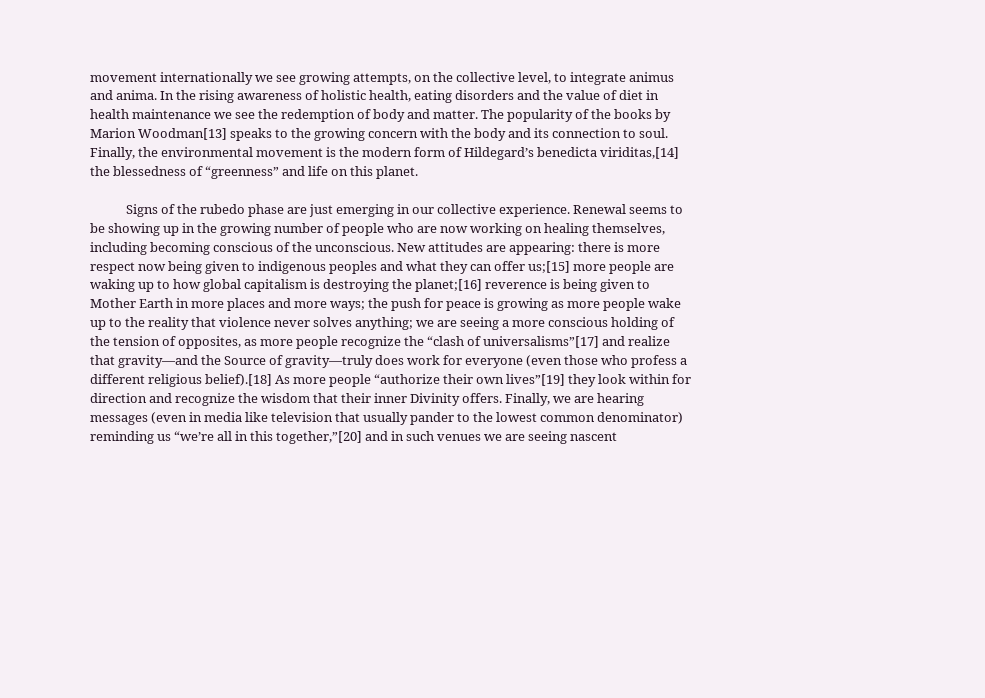movement internationally we see growing attempts, on the collective level, to integrate animus and anima. In the rising awareness of holistic health, eating disorders and the value of diet in health maintenance we see the redemption of body and matter. The popularity of the books by Marion Woodman[13] speaks to the growing concern with the body and its connection to soul. Finally, the environmental movement is the modern form of Hildegard’s benedicta viriditas,[14] the blessedness of “greenness” and life on this planet.

            Signs of the rubedo phase are just emerging in our collective experience. Renewal seems to be showing up in the growing number of people who are now working on healing themselves, including becoming conscious of the unconscious. New attitudes are appearing: there is more respect now being given to indigenous peoples and what they can offer us;[15] more people are waking up to how global capitalism is destroying the planet;[16] reverence is being given to Mother Earth in more places and more ways; the push for peace is growing as more people wake up to the reality that violence never solves anything; we are seeing a more conscious holding of the tension of opposites, as more people recognize the “clash of universalisms”[17] and realize that gravity—and the Source of gravity—truly does work for everyone (even those who profess a different religious belief).[18] As more people “authorize their own lives”[19] they look within for direction and recognize the wisdom that their inner Divinity offers. Finally, we are hearing messages (even in media like television that usually pander to the lowest common denominator) reminding us “we’re all in this together,”[20] and in such venues we are seeing nascent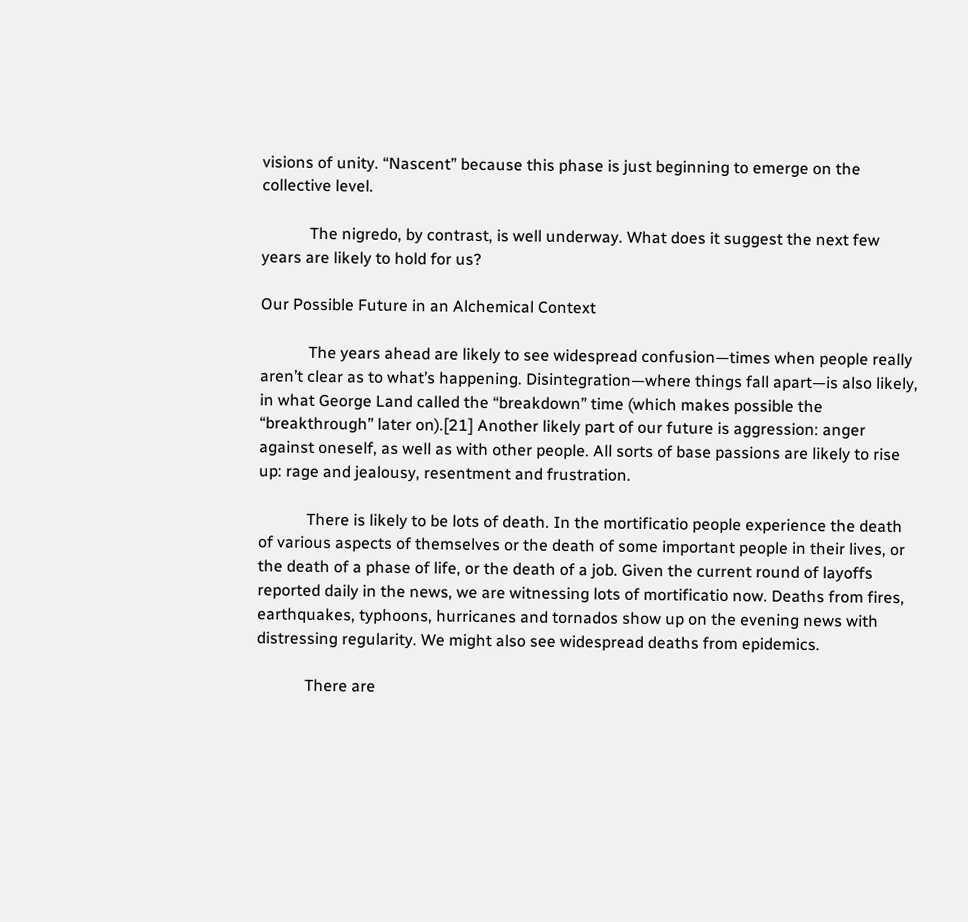visions of unity. “Nascent” because this phase is just beginning to emerge on the collective level.

            The nigredo, by contrast, is well underway. What does it suggest the next few years are likely to hold for us?

Our Possible Future in an Alchemical Context

            The years ahead are likely to see widespread confusion—times when people really aren’t clear as to what’s happening. Disintegration—where things fall apart—is also likely, in what George Land called the “breakdown” time (which makes possible the “breakthrough” later on).[21] Another likely part of our future is aggression: anger against oneself, as well as with other people. All sorts of base passions are likely to rise up: rage and jealousy, resentment and frustration.

            There is likely to be lots of death. In the mortificatio people experience the death of various aspects of themselves or the death of some important people in their lives, or the death of a phase of life, or the death of a job. Given the current round of layoffs reported daily in the news, we are witnessing lots of mortificatio now. Deaths from fires, earthquakes, typhoons, hurricanes and tornados show up on the evening news with distressing regularity. We might also see widespread deaths from epidemics.

            There are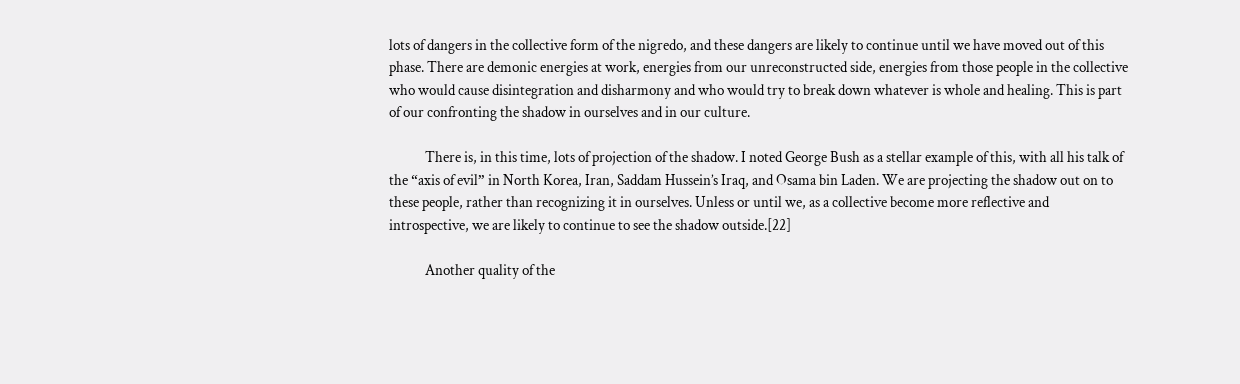lots of dangers in the collective form of the nigredo, and these dangers are likely to continue until we have moved out of this phase. There are demonic energies at work, energies from our unreconstructed side, energies from those people in the collective who would cause disintegration and disharmony and who would try to break down whatever is whole and healing. This is part of our confronting the shadow in ourselves and in our culture.

            There is, in this time, lots of projection of the shadow. I noted George Bush as a stellar example of this, with all his talk of the “axis of evil” in North Korea, Iran, Saddam Hussein’s Iraq, and Osama bin Laden. We are projecting the shadow out on to these people, rather than recognizing it in ourselves. Unless or until we, as a collective become more reflective and introspective, we are likely to continue to see the shadow outside.[22]

            Another quality of the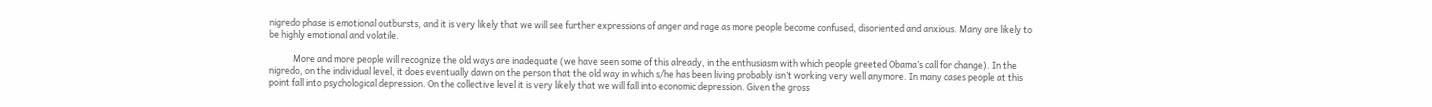nigredo phase is emotional outbursts, and it is very likely that we will see further expressions of anger and rage as more people become confused, disoriented and anxious. Many are likely to be highly emotional and volatile.

            More and more people will recognize the old ways are inadequate (we have seen some of this already, in the enthusiasm with which people greeted Obama’s call for change). In the nigredo, on the individual level, it does eventually dawn on the person that the old way in which s/he has been living probably isn’t working very well anymore. In many cases people at this point fall into psychological depression. On the collective level it is very likely that we will fall into economic depression. Given the gross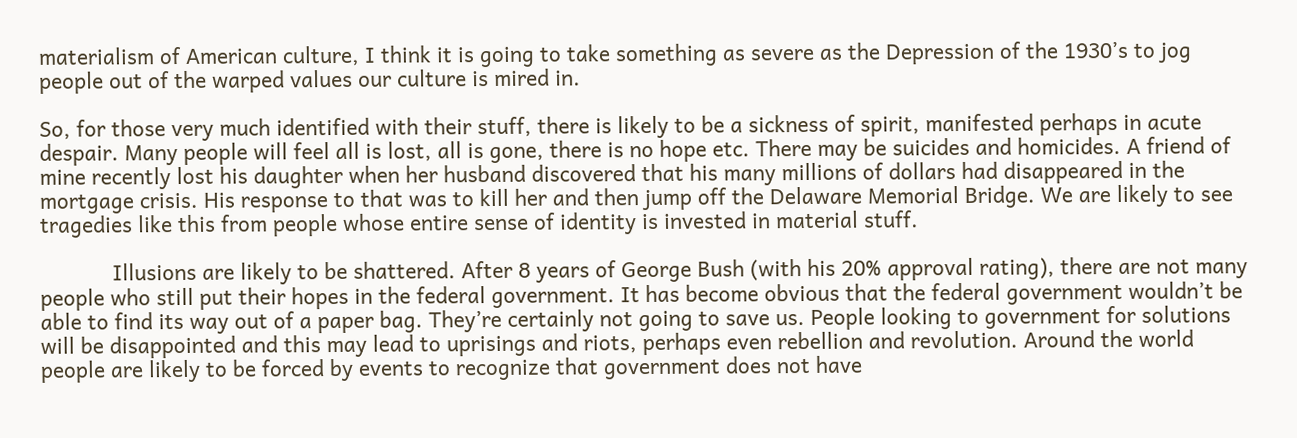materialism of American culture, I think it is going to take something as severe as the Depression of the 1930’s to jog people out of the warped values our culture is mired in.

So, for those very much identified with their stuff, there is likely to be a sickness of spirit, manifested perhaps in acute despair. Many people will feel all is lost, all is gone, there is no hope etc. There may be suicides and homicides. A friend of mine recently lost his daughter when her husband discovered that his many millions of dollars had disappeared in the mortgage crisis. His response to that was to kill her and then jump off the Delaware Memorial Bridge. We are likely to see tragedies like this from people whose entire sense of identity is invested in material stuff.

            Illusions are likely to be shattered. After 8 years of George Bush (with his 20% approval rating), there are not many people who still put their hopes in the federal government. It has become obvious that the federal government wouldn’t be able to find its way out of a paper bag. They’re certainly not going to save us. People looking to government for solutions will be disappointed and this may lead to uprisings and riots, perhaps even rebellion and revolution. Around the world people are likely to be forced by events to recognize that government does not have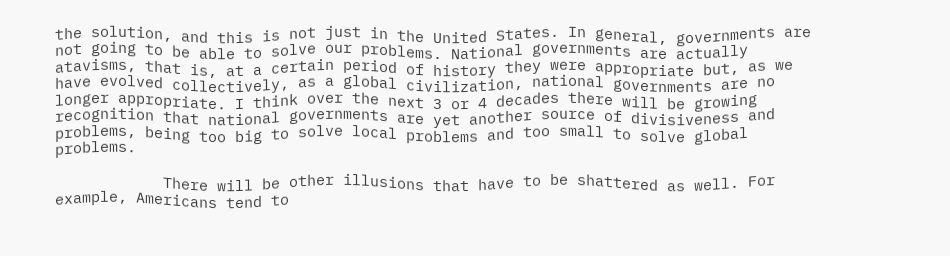the solution, and this is not just in the United States. In general, governments are not going to be able to solve our problems. National governments are actually atavisms, that is, at a certain period of history they were appropriate but, as we have evolved collectively, as a global civilization, national governments are no longer appropriate. I think over the next 3 or 4 decades there will be growing recognition that national governments are yet another source of divisiveness and problems, being too big to solve local problems and too small to solve global problems.

            There will be other illusions that have to be shattered as well. For example, Americans tend to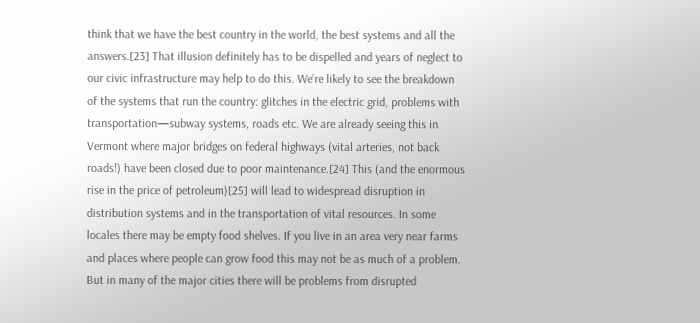think that we have the best country in the world, the best systems and all the answers.[23] That illusion definitely has to be dispelled and years of neglect to our civic infrastructure may help to do this. We’re likely to see the breakdown of the systems that run the country: glitches in the electric grid, problems with transportation—subway systems, roads etc. We are already seeing this in Vermont where major bridges on federal highways (vital arteries, not back roads!) have been closed due to poor maintenance.[24] This (and the enormous rise in the price of petroleum)[25] will lead to widespread disruption in distribution systems and in the transportation of vital resources. In some locales there may be empty food shelves. If you live in an area very near farms and places where people can grow food this may not be as much of a problem. But in many of the major cities there will be problems from disrupted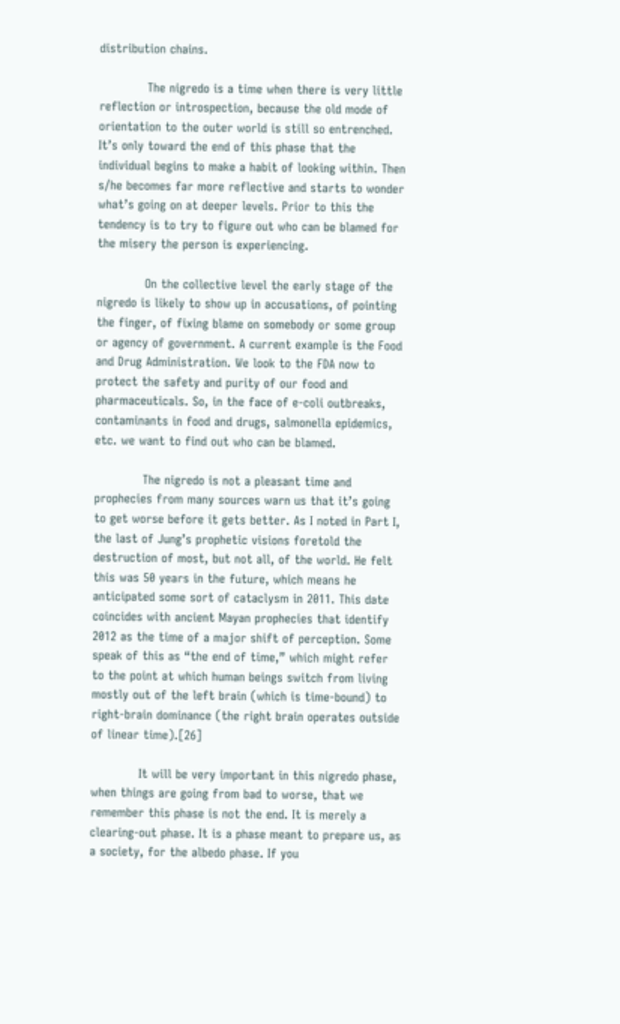distribution chains.

            The nigredo is a time when there is very little reflection or introspection, because the old mode of orientation to the outer world is still so entrenched. It’s only toward the end of this phase that the individual begins to make a habit of looking within. Then s/he becomes far more reflective and starts to wonder what’s going on at deeper levels. Prior to this the tendency is to try to figure out who can be blamed for the misery the person is experiencing.

            On the collective level the early stage of the nigredo is likely to show up in accusations, of pointing the finger, of fixing blame on somebody or some group or agency of government. A current example is the Food and Drug Administration. We look to the FDA now to protect the safety and purity of our food and pharmaceuticals. So, in the face of e-coli outbreaks, contaminants in food and drugs, salmonella epidemics, etc. we want to find out who can be blamed.

            The nigredo is not a pleasant time and prophecies from many sources warn us that it’s going to get worse before it gets better. As I noted in Part I, the last of Jung’s prophetic visions foretold the destruction of most, but not all, of the world. He felt this was 50 years in the future, which means he anticipated some sort of cataclysm in 2011. This date coincides with ancient Mayan prophecies that identify 2012 as the time of a major shift of perception. Some speak of this as “the end of time,” which might refer to the point at which human beings switch from living mostly out of the left brain (which is time-bound) to right-brain dominance (the right brain operates outside of linear time).[26]

            It will be very important in this nigredo phase, when things are going from bad to worse, that we remember this phase is not the end. It is merely a clearing-out phase. It is a phase meant to prepare us, as a society, for the albedo phase. If you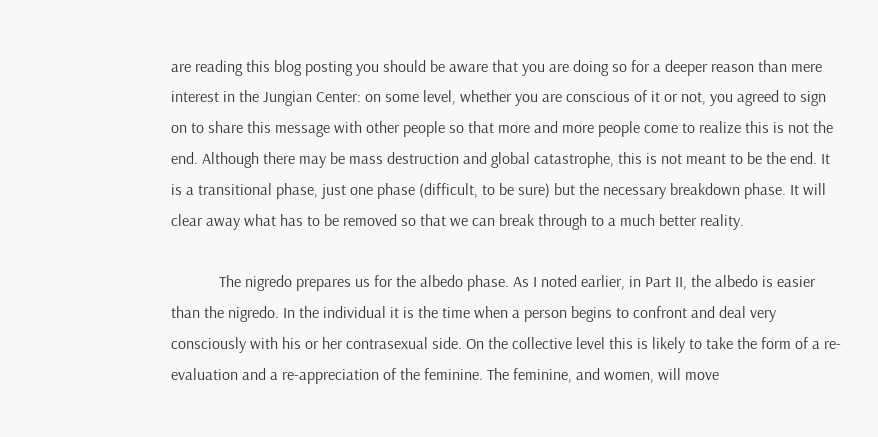are reading this blog posting you should be aware that you are doing so for a deeper reason than mere interest in the Jungian Center: on some level, whether you are conscious of it or not, you agreed to sign on to share this message with other people so that more and more people come to realize this is not the end. Although there may be mass destruction and global catastrophe, this is not meant to be the end. It is a transitional phase, just one phase (difficult, to be sure) but the necessary breakdown phase. It will clear away what has to be removed so that we can break through to a much better reality.

            The nigredo prepares us for the albedo phase. As I noted earlier, in Part II, the albedo is easier than the nigredo. In the individual it is the time when a person begins to confront and deal very consciously with his or her contrasexual side. On the collective level this is likely to take the form of a re-evaluation and a re-appreciation of the feminine. The feminine, and women, will move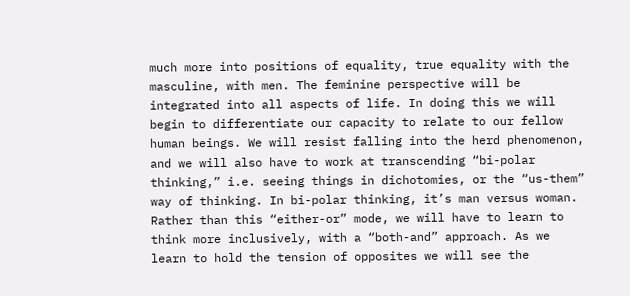much more into positions of equality, true equality with the masculine, with men. The feminine perspective will be integrated into all aspects of life. In doing this we will begin to differentiate our capacity to relate to our fellow human beings. We will resist falling into the herd phenomenon, and we will also have to work at transcending “bi-polar thinking,” i.e. seeing things in dichotomies, or the “us-them” way of thinking. In bi-polar thinking, it’s man versus woman. Rather than this “either-or” mode, we will have to learn to think more inclusively, with a “both-and” approach. As we learn to hold the tension of opposites we will see the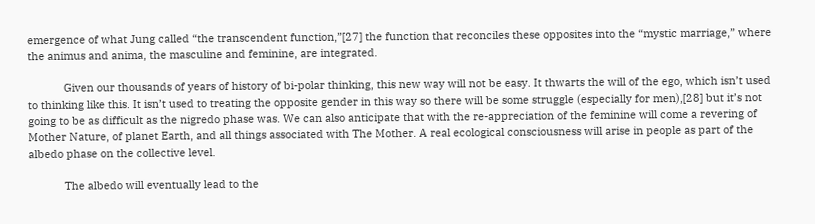emergence of what Jung called “the transcendent function,”[27] the function that reconciles these opposites into the “mystic marriage,” where the animus and anima, the masculine and feminine, are integrated.

            Given our thousands of years of history of bi-polar thinking, this new way will not be easy. It thwarts the will of the ego, which isn’t used to thinking like this. It isn’t used to treating the opposite gender in this way so there will be some struggle (especially for men),[28] but it’s not going to be as difficult as the nigredo phase was. We can also anticipate that with the re-appreciation of the feminine will come a revering of Mother Nature, of planet Earth, and all things associated with The Mother. A real ecological consciousness will arise in people as part of the albedo phase on the collective level.

            The albedo will eventually lead to the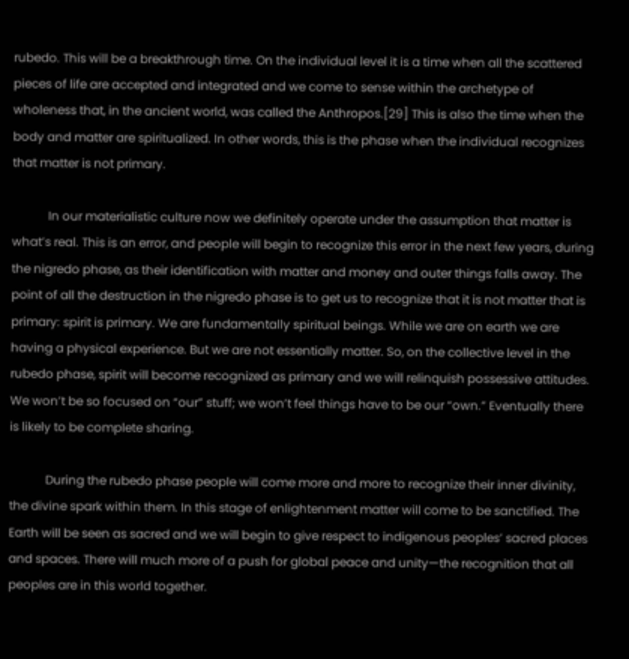rubedo. This will be a breakthrough time. On the individual level it is a time when all the scattered pieces of life are accepted and integrated and we come to sense within the archetype of wholeness that, in the ancient world, was called the Anthropos.[29] This is also the time when the body and matter are spiritualized. In other words, this is the phase when the individual recognizes that matter is not primary.

            In our materialistic culture now we definitely operate under the assumption that matter is what’s real. This is an error, and people will begin to recognize this error in the next few years, during the nigredo phase, as their identification with matter and money and outer things falls away. The point of all the destruction in the nigredo phase is to get us to recognize that it is not matter that is primary: spirit is primary. We are fundamentally spiritual beings. While we are on earth we are having a physical experience. But we are not essentially matter. So, on the collective level in the rubedo phase, spirit will become recognized as primary and we will relinquish possessive attitudes. We won’t be so focused on “our” stuff; we won’t feel things have to be our “own.” Eventually there is likely to be complete sharing.

            During the rubedo phase people will come more and more to recognize their inner divinity, the divine spark within them. In this stage of enlightenment matter will come to be sanctified. The Earth will be seen as sacred and we will begin to give respect to indigenous peoples’ sacred places and spaces. There will much more of a push for global peace and unity—the recognition that all peoples are in this world together.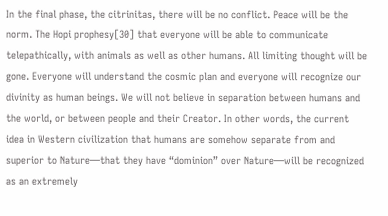In the final phase, the citrinitas, there will be no conflict. Peace will be the norm. The Hopi prophesy[30] that everyone will be able to communicate telepathically, with animals as well as other humans. All limiting thought will be gone. Everyone will understand the cosmic plan and everyone will recognize our divinity as human beings. We will not believe in separation between humans and the world, or between people and their Creator. In other words, the current idea in Western civilization that humans are somehow separate from and superior to Nature—that they have “dominion” over Nature—will be recognized as an extremely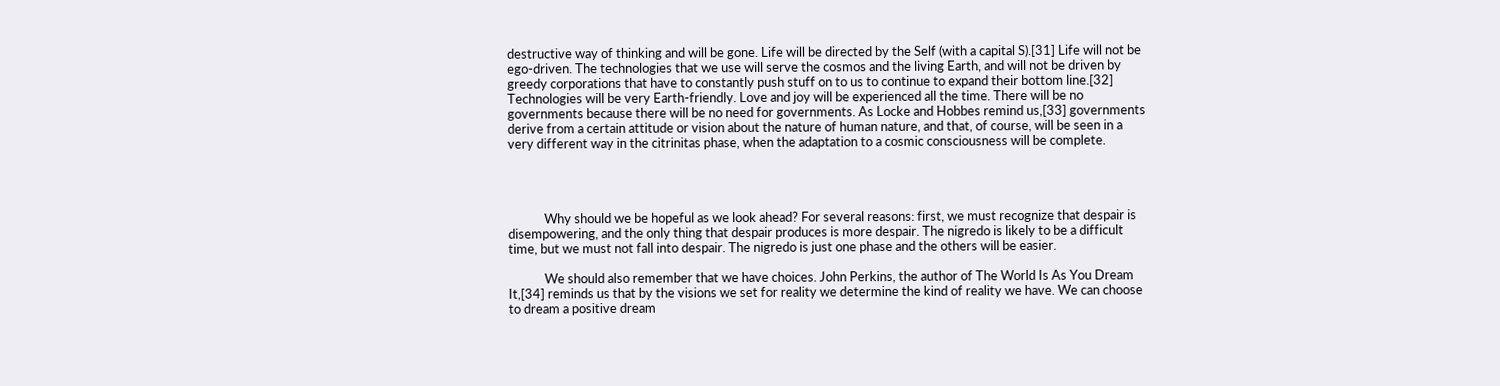destructive way of thinking and will be gone. Life will be directed by the Self (with a capital S).[31] Life will not be ego-driven. The technologies that we use will serve the cosmos and the living Earth, and will not be driven by greedy corporations that have to constantly push stuff on to us to continue to expand their bottom line.[32] Technologies will be very Earth-friendly. Love and joy will be experienced all the time. There will be no governments because there will be no need for governments. As Locke and Hobbes remind us,[33] governments derive from a certain attitude or vision about the nature of human nature, and that, of course, will be seen in a very different way in the citrinitas phase, when the adaptation to a cosmic consciousness will be complete.




            Why should we be hopeful as we look ahead? For several reasons: first, we must recognize that despair is disempowering, and the only thing that despair produces is more despair. The nigredo is likely to be a difficult time, but we must not fall into despair. The nigredo is just one phase and the others will be easier.

            We should also remember that we have choices. John Perkins, the author of The World Is As You Dream It,[34] reminds us that by the visions we set for reality we determine the kind of reality we have. We can choose to dream a positive dream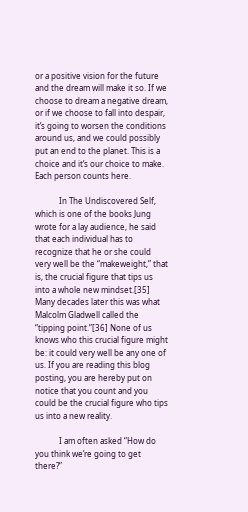or a positive vision for the future and the dream will make it so. If we choose to dream a negative dream, or if we choose to fall into despair, it’s going to worsen the conditions around us, and we could possibly put an end to the planet. This is a choice and it’s our choice to make. Each person counts here.

            In The Undiscovered Self, which is one of the books Jung wrote for a lay audience, he said that each individual has to recognize that he or she could very well be the “makeweight,” that is, the crucial figure that tips us into a whole new mindset.[35] Many decades later this was what Malcolm Gladwell called the “tipping point.”[36] None of us knows who this crucial figure might be: it could very well be any one of us. If you are reading this blog posting, you are hereby put on notice that you count and you could be the crucial figure who tips us into a new reality.

            I am often asked “How do you think we’re going to get there?”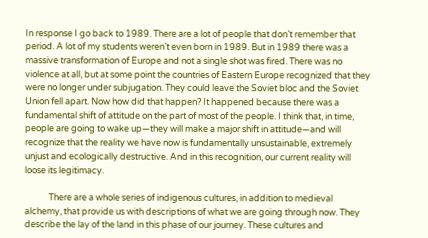In response I go back to 1989. There are a lot of people that don’t remember that period. A lot of my students weren’t even born in 1989. But in 1989 there was a massive transformation of Europe and not a single shot was fired. There was no violence at all, but at some point the countries of Eastern Europe recognized that they were no longer under subjugation. They could leave the Soviet bloc and the Soviet Union fell apart. Now how did that happen? It happened because there was a fundamental shift of attitude on the part of most of the people. I think that, in time, people are going to wake up—they will make a major shift in attitude—and will recognize that the reality we have now is fundamentally unsustainable, extremely unjust and ecologically destructive. And in this recognition, our current reality will loose its legitimacy.

            There are a whole series of indigenous cultures, in addition to medieval alchemy, that provide us with descriptions of what we are going through now. They describe the lay of the land in this phase of our journey. These cultures and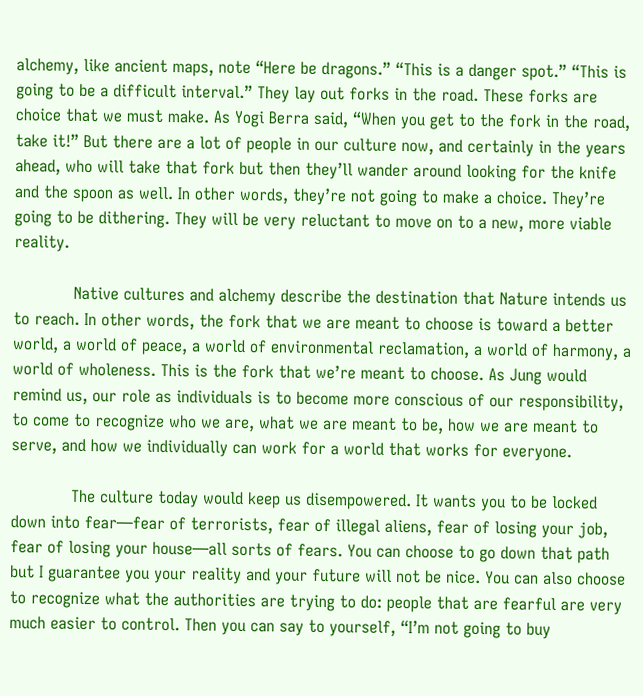alchemy, like ancient maps, note “Here be dragons.” “This is a danger spot.” “This is going to be a difficult interval.” They lay out forks in the road. These forks are choice that we must make. As Yogi Berra said, “When you get to the fork in the road, take it!” But there are a lot of people in our culture now, and certainly in the years ahead, who will take that fork but then they’ll wander around looking for the knife and the spoon as well. In other words, they’re not going to make a choice. They’re going to be dithering. They will be very reluctant to move on to a new, more viable reality.

            Native cultures and alchemy describe the destination that Nature intends us to reach. In other words, the fork that we are meant to choose is toward a better world, a world of peace, a world of environmental reclamation, a world of harmony, a world of wholeness. This is the fork that we’re meant to choose. As Jung would remind us, our role as individuals is to become more conscious of our responsibility, to come to recognize who we are, what we are meant to be, how we are meant to serve, and how we individually can work for a world that works for everyone.

            The culture today would keep us disempowered. It wants you to be locked down into fear—fear of terrorists, fear of illegal aliens, fear of losing your job, fear of losing your house—all sorts of fears. You can choose to go down that path but I guarantee you your reality and your future will not be nice. You can also choose to recognize what the authorities are trying to do: people that are fearful are very much easier to control. Then you can say to yourself, “I’m not going to buy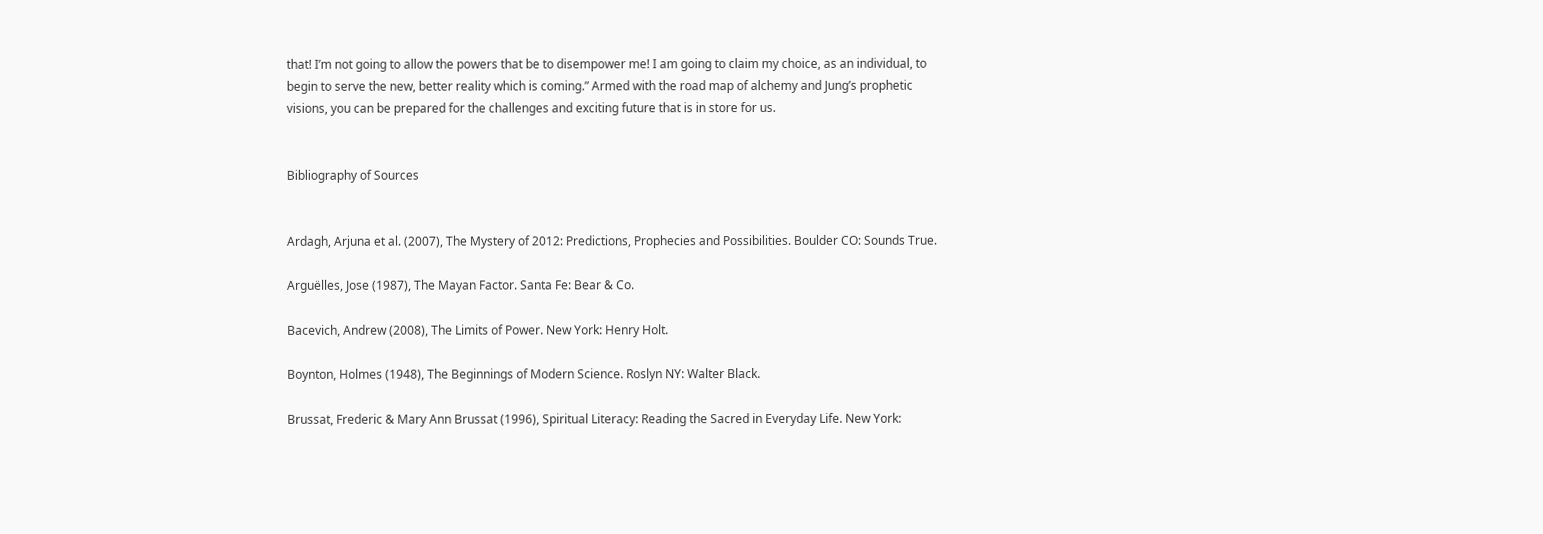that! I’m not going to allow the powers that be to disempower me! I am going to claim my choice, as an individual, to begin to serve the new, better reality which is coming.” Armed with the road map of alchemy and Jung’s prophetic visions, you can be prepared for the challenges and exciting future that is in store for us.


Bibliography of Sources


Ardagh, Arjuna et al. (2007), The Mystery of 2012: Predictions, Prophecies and Possibilities. Boulder CO: Sounds True.

Arguëlles, Jose (1987), The Mayan Factor. Santa Fe: Bear & Co.

Bacevich, Andrew (2008), The Limits of Power. New York: Henry Holt.

Boynton, Holmes (1948), The Beginnings of Modern Science. Roslyn NY: Walter Black.

Brussat, Frederic & Mary Ann Brussat (1996), Spiritual Literacy: Reading the Sacred in Everyday Life. New York: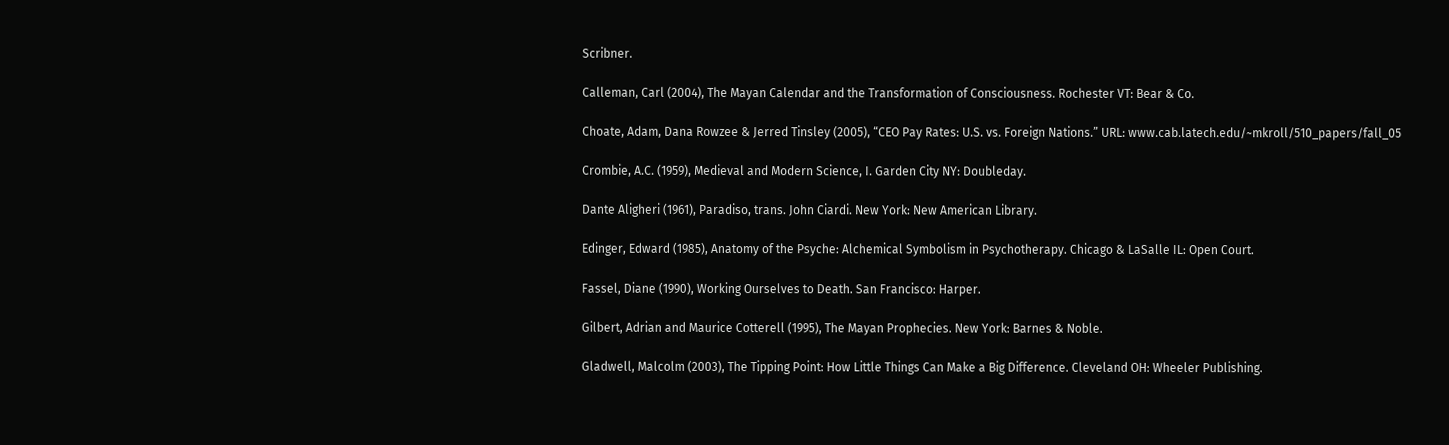Scribner.

Calleman, Carl (2004), The Mayan Calendar and the Transformation of Consciousness. Rochester VT: Bear & Co.

Choate, Adam, Dana Rowzee & Jerred Tinsley (2005), “CEO Pay Rates: U.S. vs. Foreign Nations.” URL: www.cab.latech.edu/~mkroll/510_papers/fall_05

Crombie, A.C. (1959), Medieval and Modern Science, I. Garden City NY: Doubleday.

Dante Aligheri (1961), Paradiso, trans. John Ciardi. New York: New American Library.

Edinger, Edward (1985), Anatomy of the Psyche: Alchemical Symbolism in Psychotherapy. Chicago & LaSalle IL: Open Court.

Fassel, Diane (1990), Working Ourselves to Death. San Francisco: Harper.

Gilbert, Adrian and Maurice Cotterell (1995), The Mayan Prophecies. New York: Barnes & Noble.

Gladwell, Malcolm (2003), The Tipping Point: How Little Things Can Make a Big Difference. Cleveland OH: Wheeler Publishing.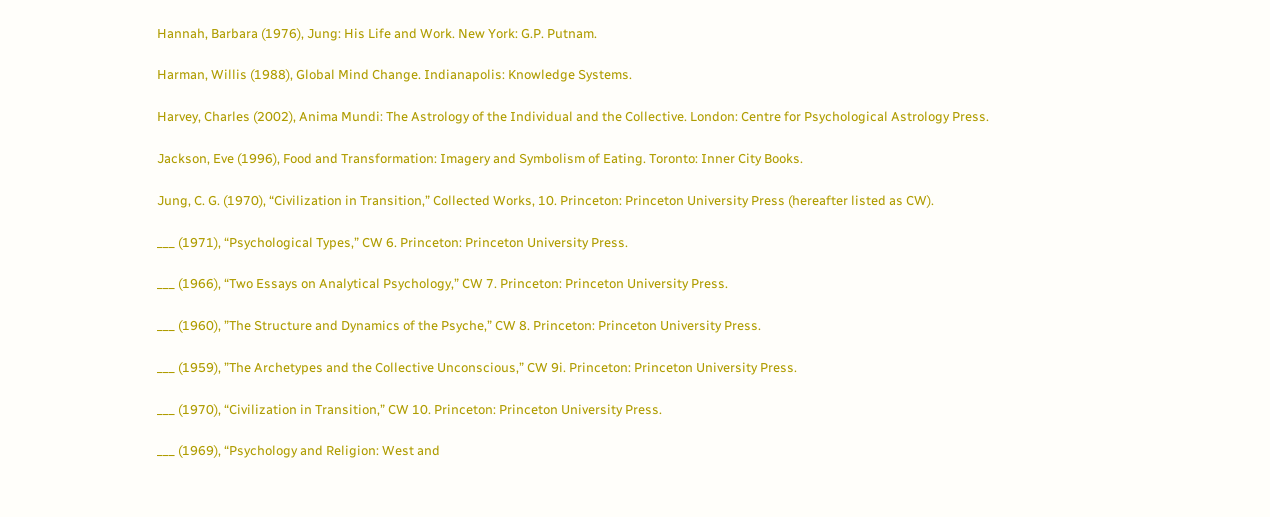Hannah, Barbara (1976), Jung: His Life and Work. New York: G.P. Putnam.

Harman, Willis (1988), Global Mind Change. Indianapolis: Knowledge Systems.

Harvey, Charles (2002), Anima Mundi: The Astrology of the Individual and the Collective. London: Centre for Psychological Astrology Press.

Jackson, Eve (1996), Food and Transformation: Imagery and Symbolism of Eating. Toronto: Inner City Books.

Jung, C. G. (1970), “Civilization in Transition,” Collected Works, 10. Princeton: Princeton University Press (hereafter listed as CW).

___ (1971), “Psychological Types,” CW 6. Princeton: Princeton University Press.

___ (1966), “Two Essays on Analytical Psychology,” CW 7. Princeton: Princeton University Press.

___ (1960), ”The Structure and Dynamics of the Psyche,” CW 8. Princeton: Princeton University Press.

___ (1959), ”The Archetypes and the Collective Unconscious,” CW 9i. Princeton: Princeton University Press.

___ (1970), “Civilization in Transition,” CW 10. Princeton: Princeton University Press.

___ (1969), “Psychology and Religion: West and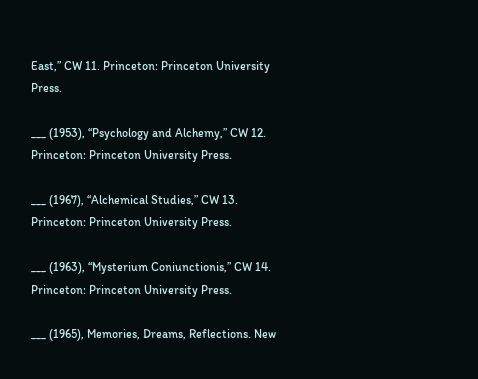East,” CW 11. Princeton: Princeton University Press.

___ (1953), “Psychology and Alchemy,” CW 12. Princeton: Princeton University Press.

___ (1967), “Alchemical Studies,” CW 13. Princeton: Princeton University Press.

___ (1963), “Mysterium Coniunctionis,” CW 14. Princeton: Princeton University Press.

___ (1965), Memories, Dreams, Reflections. New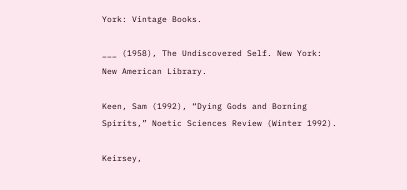York: Vintage Books.

___ (1958), The Undiscovered Self. New York: New American Library.

Keen, Sam (1992), “Dying Gods and Borning Spirits,” Noetic Sciences Review (Winter 1992).

Keirsey,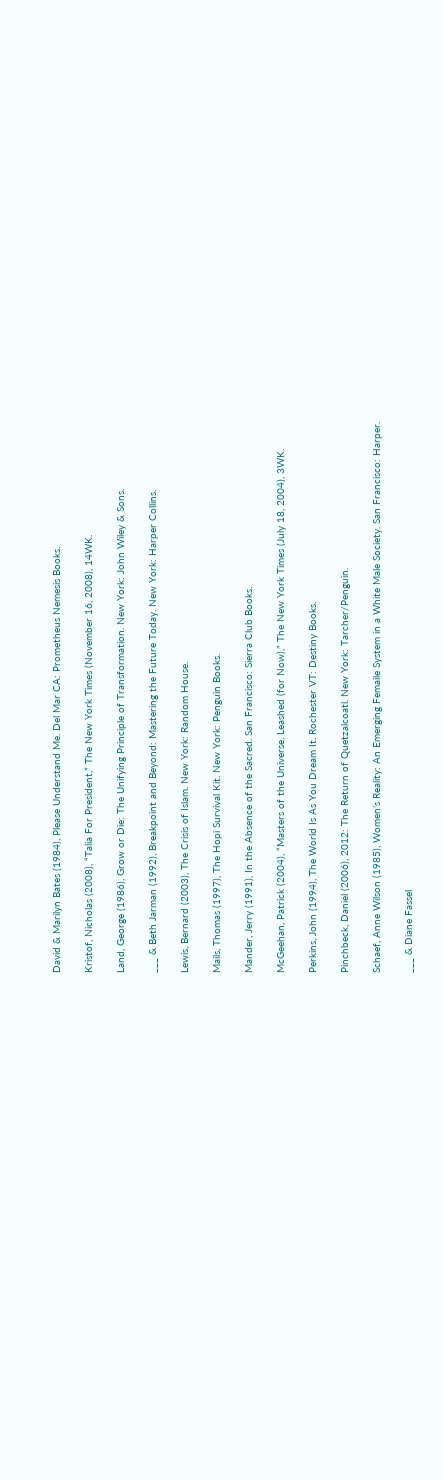David & Marilyn Bates (1984), Please Understand Me. Del Mar CA: Prometheus Nemesis Books.

Kristof, Nicholas (2008), “Talia For President,” The New York Times (November 16, 2008), 14WK.

Land, George (1986), Grow or Die: The Unifying Principle of Transformation. New York: John Wiley & Sons.

___ & Beth Jarman (1992), Breakpoint and Beyond: Mastering the Future Today. New York: Harper Collins.

Lewis, Bernard (2003), The Crisis of Islam. New York: Random House.

Mails, Thomas (1997), The Hopi Survival Kit. New York: Penguin Books.

Mander, Jerry (1991), In the Absence of the Sacred. San Francisco: Sierra Club Books.

McGeehan, Patrick (2004), “Masters of the Universe, Leashed (for Now),” The New York Times (July 18, 2004), 3WK.

Perkins, John (1994), The World Is As You Dream It. Rochester VT: Destiny Books.

Pinchbeck, Daniel (2006), 2012: The Return of Quetzalcoatl. New York: Tarcher/Penguin.

Schaef, Anne Wilson (1985), Women’s Reality: An Emerging Femaile System in a White Male Society. San Francisco: Harper.

___ & Diane Fassel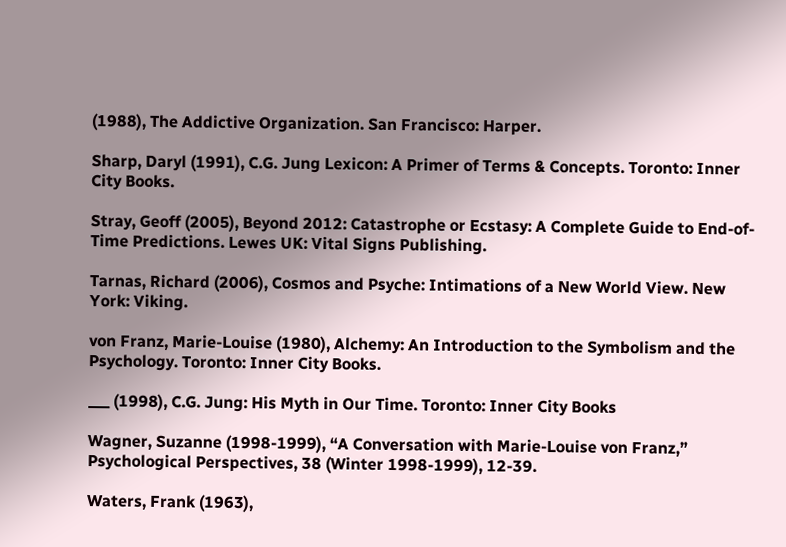(1988), The Addictive Organization. San Francisco: Harper.

Sharp, Daryl (1991), C.G. Jung Lexicon: A Primer of Terms & Concepts. Toronto: Inner City Books.

Stray, Geoff (2005), Beyond 2012: Catastrophe or Ecstasy: A Complete Guide to End-of-Time Predictions. Lewes UK: Vital Signs Publishing.

Tarnas, Richard (2006), Cosmos and Psyche: Intimations of a New World View. New York: Viking.

von Franz, Marie-Louise (1980), Alchemy: An Introduction to the Symbolism and the Psychology. Toronto: Inner City Books.

___ (1998), C.G. Jung: His Myth in Our Time. Toronto: Inner City Books

Wagner, Suzanne (1998-1999), “A Conversation with Marie-Louise von Franz,” Psychological Perspectives, 38 (Winter 1998-1999), 12-39.

Waters, Frank (1963),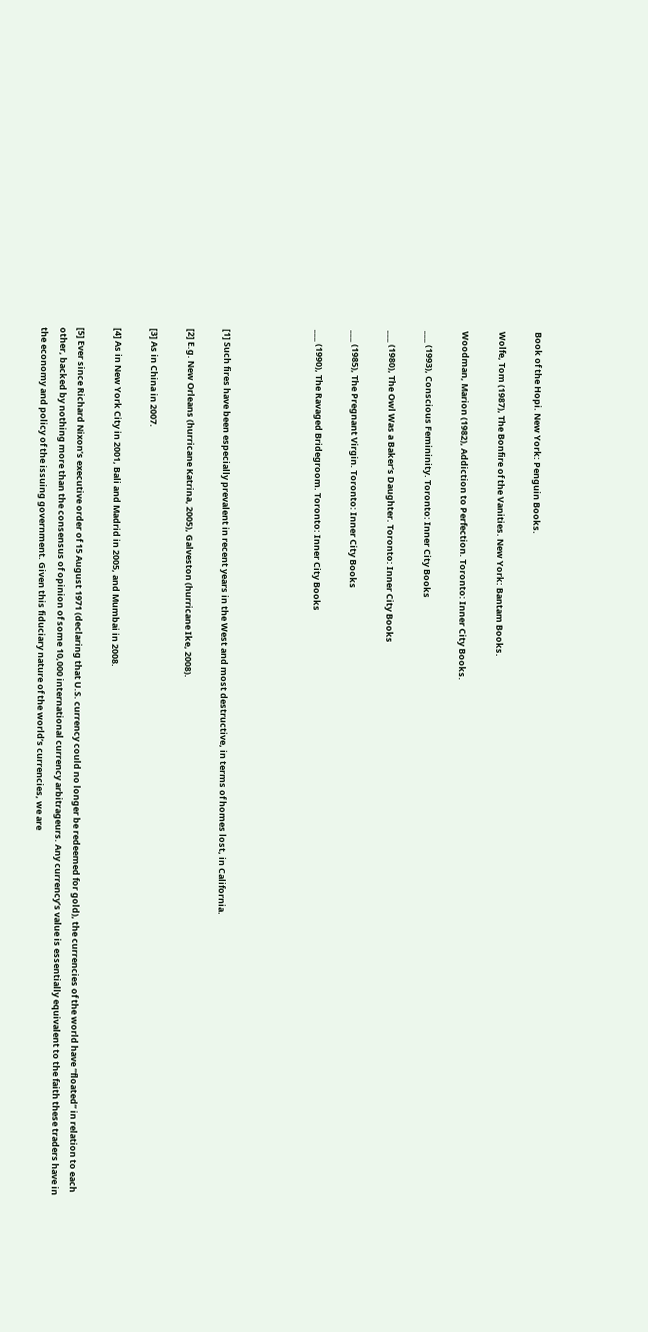Book of the Hopi. New York: Penguin Books.

Wolfe, Tom (1987), The Bonfire of the Vanities. New York: Bantam Books.

Woodman, Marion (1982), Addiction to Perfection. Toronto: Inner City Books.

___ (1993), Conscious Femininity. Toronto: Inner City Books

___ (1980), The Owl Was a Baker’s Daughter. Toronto: Inner City Books

___ (1985), The Pregnant Virgin. Toronto: Inner City Books

___ (1990), The Ravaged Bridegroom. Toronto: Inner City Books




[1] Such fires have been especially prevalent in recent years in the West and most destructive, in terms of homes lost, in California.

[2] E.g. New Orleans (hurricane Katrina, 2005), Galveston (hurricane Ike, 2008).

[3] As in China in 2007.

[4] As in New York City in 2001, Bali and Madrid in 2005, and Mumbai in 2008.

[5] Ever since Richard Nixon’s executive order of 15 August 1971 (declaring that U.S. currency could no longer be redeemed for gold), the currencies of the world have “floated” in relation to each other, backed by nothing more than the consensus of opinion of some 10,000 international currency arbitrageurs. Any currency’s value is essentially equivalent to the faith these traders have in the economy and policy of the issuing government. Given this fiduciary nature of the world’s currencies, we are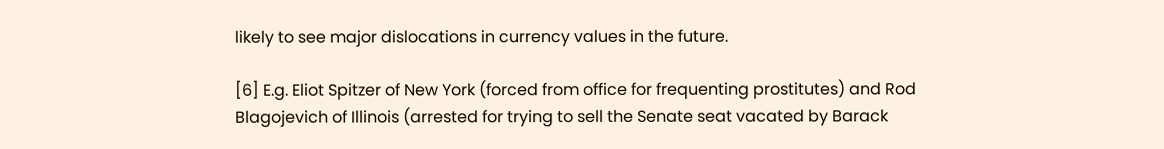likely to see major dislocations in currency values in the future.

[6] E.g. Eliot Spitzer of New York (forced from office for frequenting prostitutes) and Rod Blagojevich of Illinois (arrested for trying to sell the Senate seat vacated by Barack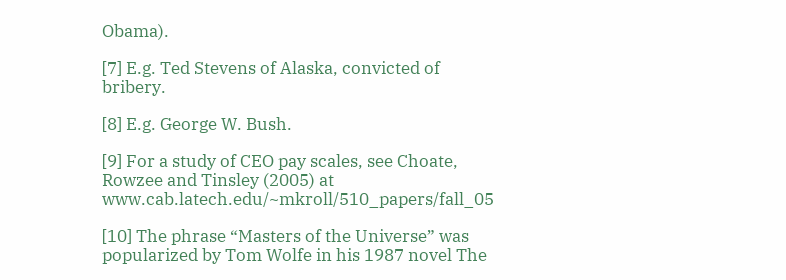Obama).

[7] E.g. Ted Stevens of Alaska, convicted of bribery.

[8] E.g. George W. Bush.

[9] For a study of CEO pay scales, see Choate, Rowzee and Tinsley (2005) at www.cab.latech.edu/~mkroll/510_papers/fall_05

[10] The phrase “Masters of the Universe” was popularized by Tom Wolfe in his 1987 novel The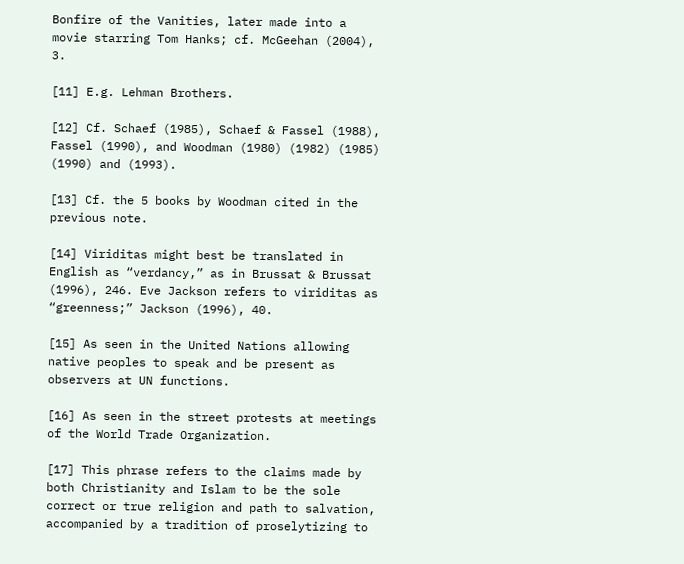Bonfire of the Vanities, later made into a movie starring Tom Hanks; cf. McGeehan (2004), 3.

[11] E.g. Lehman Brothers.

[12] Cf. Schaef (1985), Schaef & Fassel (1988), Fassel (1990), and Woodman (1980) (1982) (1985) (1990) and (1993).

[13] Cf. the 5 books by Woodman cited in the previous note.

[14] Viriditas might best be translated in English as “verdancy,” as in Brussat & Brussat (1996), 246. Eve Jackson refers to viriditas as “greenness;” Jackson (1996), 40.

[15] As seen in the United Nations allowing native peoples to speak and be present as observers at UN functions.

[16] As seen in the street protests at meetings of the World Trade Organization.

[17] This phrase refers to the claims made by both Christianity and Islam to be the sole correct or true religion and path to salvation, accompanied by a tradition of proselytizing to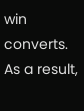win converts. As a result,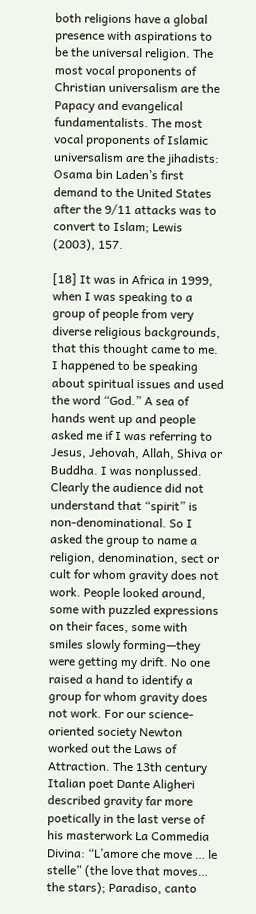both religions have a global presence with aspirations to be the universal religion. The most vocal proponents of Christian universalism are the Papacy and evangelical fundamentalists. The most vocal proponents of Islamic universalism are the jihadists: Osama bin Laden’s first demand to the United States after the 9/11 attacks was to convert to Islam; Lewis (2003), 157.

[18] It was in Africa in 1999, when I was speaking to a group of people from very diverse religious backgrounds, that this thought came to me. I happened to be speaking about spiritual issues and used the word “God.” A sea of hands went up and people asked me if I was referring to Jesus, Jehovah, Allah, Shiva or Buddha. I was nonplussed. Clearly the audience did not understand that “spirit” is non-denominational. So I asked the group to name a religion, denomination, sect or cult for whom gravity does not work. People looked around, some with puzzled expressions on their faces, some with smiles slowly forming—they were getting my drift. No one raised a hand to identify a group for whom gravity does not work. For our science-oriented society Newton worked out the Laws of Attraction. The 13th century Italian poet Dante Aligheri described gravity far more poetically in the last verse of his masterwork La Commedia Divina: “L’amore che move … le stelle” (the love that moves… the stars); Paradiso, canto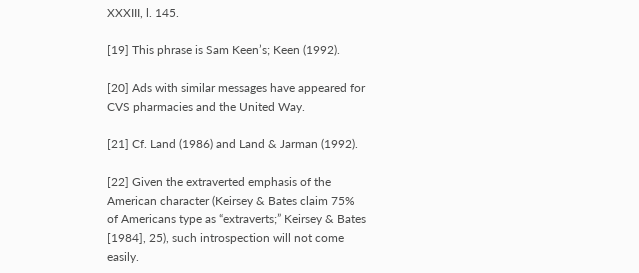XXXIII, l. 145.

[19] This phrase is Sam Keen’s; Keen (1992).

[20] Ads with similar messages have appeared for CVS pharmacies and the United Way.

[21] Cf. Land (1986) and Land & Jarman (1992).

[22] Given the extraverted emphasis of the American character (Keirsey & Bates claim 75% of Americans type as “extraverts;” Keirsey & Bates [1984], 25), such introspection will not come easily.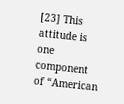[23] This attitude is one component of “American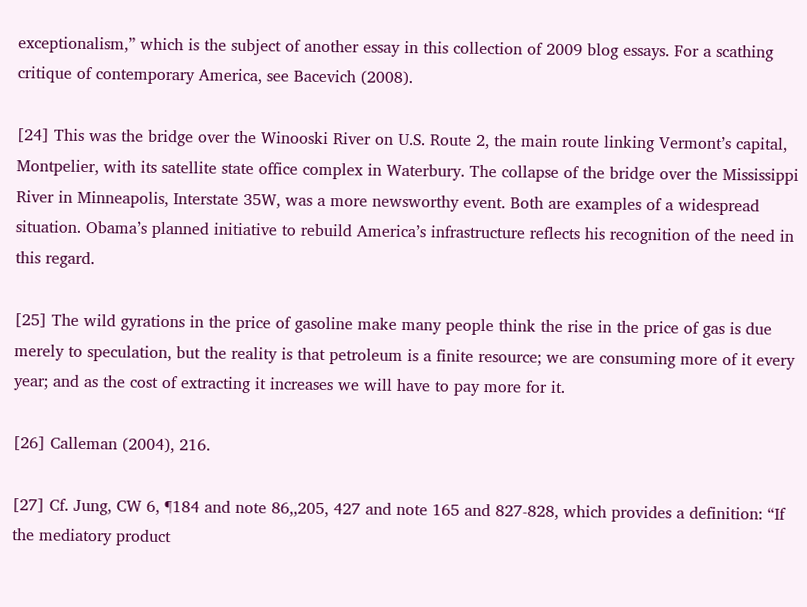exceptionalism,” which is the subject of another essay in this collection of 2009 blog essays. For a scathing critique of contemporary America, see Bacevich (2008).

[24] This was the bridge over the Winooski River on U.S. Route 2, the main route linking Vermont’s capital, Montpelier, with its satellite state office complex in Waterbury. The collapse of the bridge over the Mississippi River in Minneapolis, Interstate 35W, was a more newsworthy event. Both are examples of a widespread situation. Obama’s planned initiative to rebuild America’s infrastructure reflects his recognition of the need in this regard.

[25] The wild gyrations in the price of gasoline make many people think the rise in the price of gas is due merely to speculation, but the reality is that petroleum is a finite resource; we are consuming more of it every year; and as the cost of extracting it increases we will have to pay more for it.

[26] Calleman (2004), 216.

[27] Cf. Jung, CW 6, ¶184 and note 86,,205, 427 and note 165 and 827-828, which provides a definition: “If the mediatory product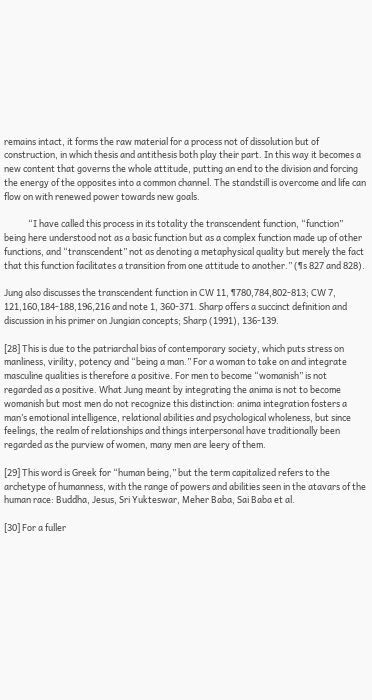remains intact, it forms the raw material for a process not of dissolution but of construction, in which thesis and antithesis both play their part. In this way it becomes a new content that governs the whole attitude, putting an end to the division and forcing the energy of the opposites into a common channel. The standstill is overcome and life can flow on with renewed power towards new goals.

            “I have called this process in its totality the transcendent function, “function” being here understood not as a basic function but as a complex function made up of other functions, and “transcendent” not as denoting a metaphysical quality but merely the fact that this function facilitates a transition from one attitude to another.” (¶s 827 and 828).

Jung also discusses the transcendent function in CW 11, ¶780,784,802-813; CW 7, 121,160,184-188,196,216 and note 1, 360-371. Sharp offers a succinct definition and discussion in his primer on Jungian concepts; Sharp (1991), 136-139.

[28] This is due to the patriarchal bias of contemporary society, which puts stress on manliness, virility, potency and “being a man.” For a woman to take on and integrate masculine qualities is therefore a positive. For men to become “womanish” is not regarded as a positive. What Jung meant by integrating the anima is not to become womanish but most men do not recognize this distinction: anima integration fosters a man’s emotional intelligence, relational abilities and psychological wholeness, but since feelings, the realm of relationships and things interpersonal have traditionally been regarded as the purview of women, many men are leery of them.

[29] This word is Greek for “human being,” but the term capitalized refers to the archetype of humanness, with the range of powers and abilities seen in the atavars of the human race: Buddha, Jesus, Sri Yukteswar, Meher Baba, Sai Baba et al.

[30] For a fuller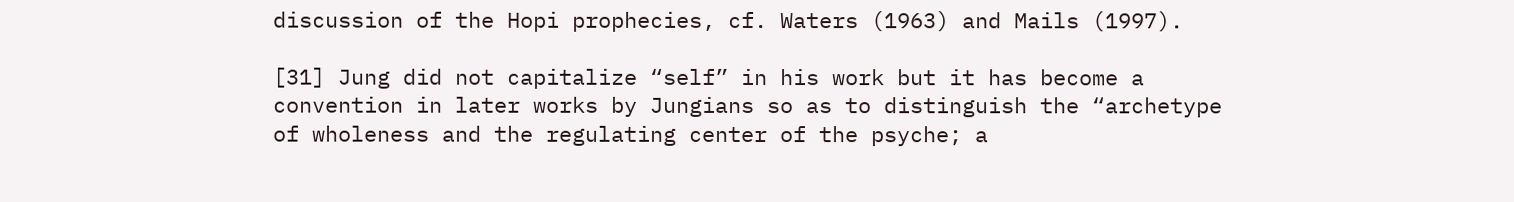discussion of the Hopi prophecies, cf. Waters (1963) and Mails (1997).

[31] Jung did not capitalize “self” in his work but it has become a convention in later works by Jungians so as to distinguish the “archetype of wholeness and the regulating center of the psyche; a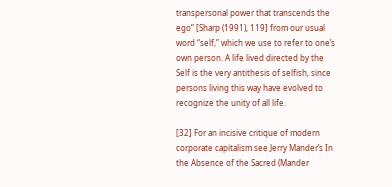transpersonal power that transcends the ego” [Sharp (1991), 119] from our usual word “self,” which we use to refer to one’s own person. A life lived directed by the Self is the very antithesis of selfish, since persons living this way have evolved to recognize the unity of all life.

[32] For an incisive critique of modern corporate capitalism see Jerry Mander’s In the Absence of the Sacred (Mander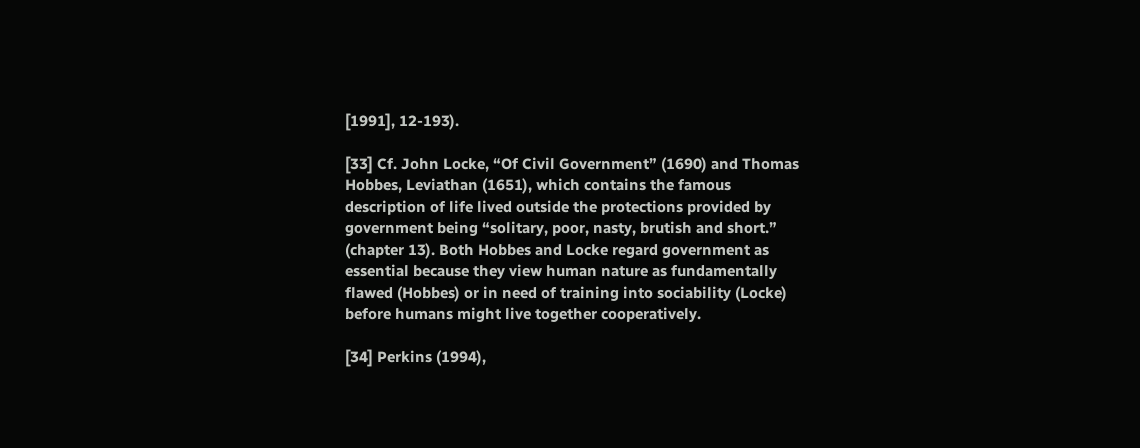[1991], 12-193).

[33] Cf. John Locke, “Of Civil Government” (1690) and Thomas Hobbes, Leviathan (1651), which contains the famous description of life lived outside the protections provided by government being “solitary, poor, nasty, brutish and short.” (chapter 13). Both Hobbes and Locke regard government as essential because they view human nature as fundamentally flawed (Hobbes) or in need of training into sociability (Locke) before humans might live together cooperatively.

[34] Perkins (1994),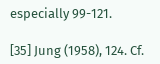especially 99-121.

[35] Jung (1958), 124. Cf.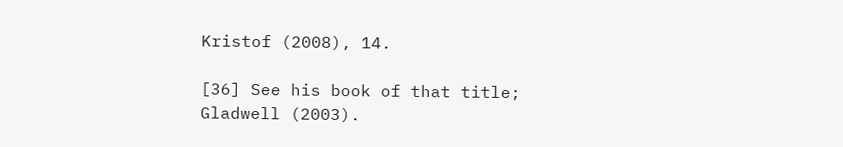Kristof (2008), 14.

[36] See his book of that title; Gladwell (2003).